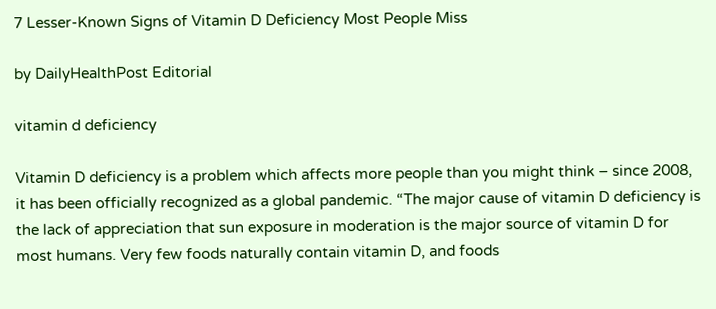7 Lesser-Known Signs of Vitamin D Deficiency Most People Miss

by DailyHealthPost Editorial

vitamin d deficiency

Vitamin D deficiency is a problem which affects more people than you might think – since 2008, it has been officially recognized as a global pandemic. “The major cause of vitamin D deficiency is the lack of appreciation that sun exposure in moderation is the major source of vitamin D for most humans. Very few foods naturally contain vitamin D, and foods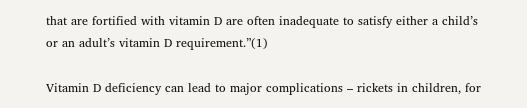that are fortified with vitamin D are often inadequate to satisfy either a child’s or an adult’s vitamin D requirement.”(1)

Vitamin D deficiency can lead to major complications – rickets in children, for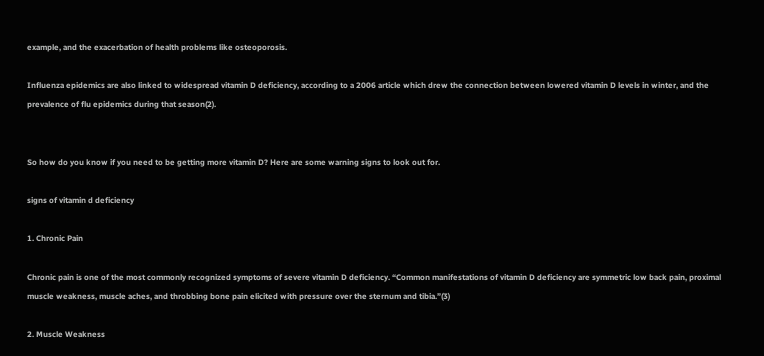example, and the exacerbation of health problems like osteoporosis.

Influenza epidemics are also linked to widespread vitamin D deficiency, according to a 2006 article which drew the connection between lowered vitamin D levels in winter, and the prevalence of flu epidemics during that season(2).


So how do you know if you need to be getting more vitamin D? Here are some warning signs to look out for.

signs of vitamin d deficiency

1. Chronic Pain

Chronic pain is one of the most commonly recognized symptoms of severe vitamin D deficiency. “Common manifestations of vitamin D deficiency are symmetric low back pain, proximal muscle weakness, muscle aches, and throbbing bone pain elicited with pressure over the sternum and tibia.”(3)

2. Muscle Weakness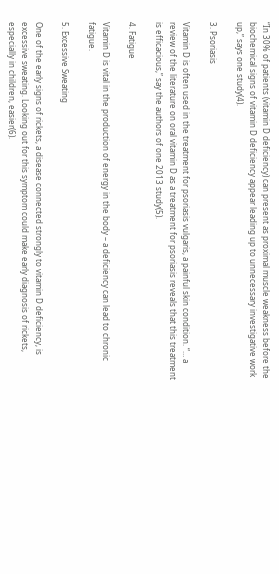“In 30% of patients (vitamin D deficiency) can present as proximal muscle weakness before the biochemical signs of vitamin D deficiency appear leading up to unnecessary investigative work up,” says one study(4).

3. Psoriasis

Vitamin D is often used in the treatment for psoriasis vulgaris, a painful skin condition. “… a review of the literature on oral vitamin D as a treatment for psoriasis reveals that this treatment is efficacious,” say the authors of one 2013 study(5).

4. Fatigue

Vitamin D is vital in the production of energy in the body – a deficiency can lead to chronic fatigue.

5. Excessive Sweating

One of the early signs of rickets, a disease connected strongly to vitamin D deficiency, is excessive sweating. Looking out for this symptom could make early diagnosis of rickets, especially in children, easier(6).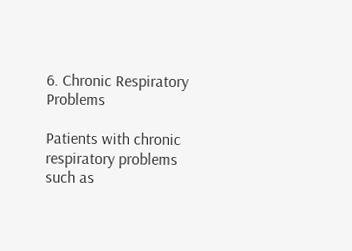6. Chronic Respiratory Problems

Patients with chronic respiratory problems such as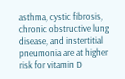asthma, cystic fibrosis, chronic obstructive lung disease, and instertitial pneumonia are at higher risk for vitamin D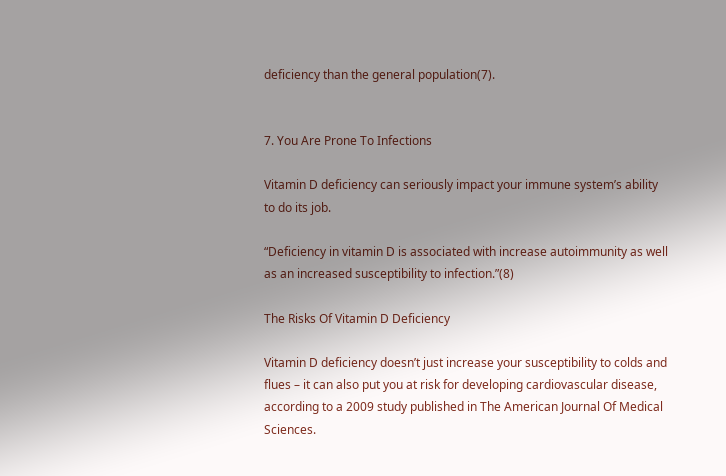deficiency than the general population(7).


7. You Are Prone To Infections

Vitamin D deficiency can seriously impact your immune system’s ability to do its job.

“Deficiency in vitamin D is associated with increase autoimmunity as well as an increased susceptibility to infection.”(8)

The Risks Of Vitamin D Deficiency

Vitamin D deficiency doesn’t just increase your susceptibility to colds and flues – it can also put you at risk for developing cardiovascular disease, according to a 2009 study published in The American Journal Of Medical Sciences.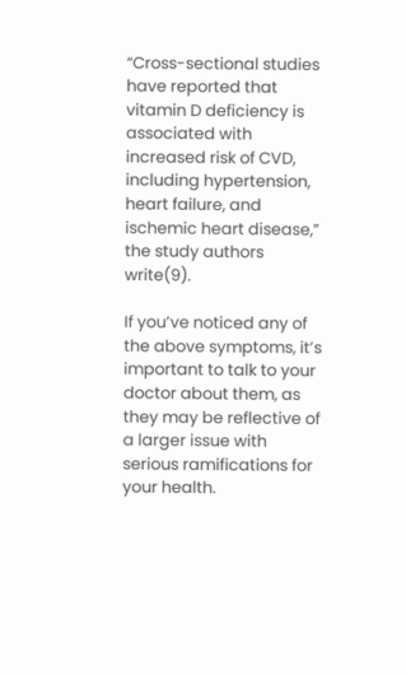“Cross-sectional studies have reported that vitamin D deficiency is associated with increased risk of CVD, including hypertension, heart failure, and ischemic heart disease,” the study authors write(9).

If you’ve noticed any of the above symptoms, it’s important to talk to your doctor about them, as they may be reflective of a larger issue with serious ramifications for your health.